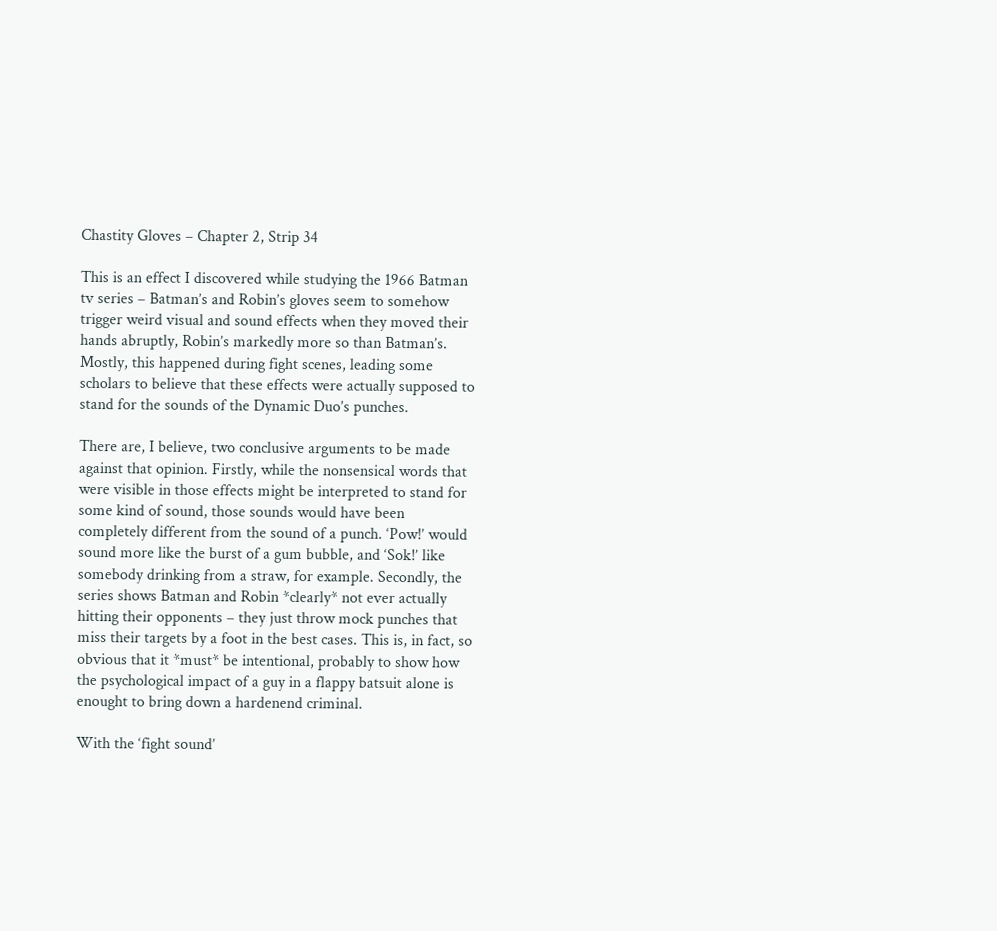Chastity Gloves – Chapter 2, Strip 34

This is an effect I discovered while studying the 1966 Batman tv series – Batman’s and Robin’s gloves seem to somehow trigger weird visual and sound effects when they moved their hands abruptly, Robin’s markedly more so than Batman’s. Mostly, this happened during fight scenes, leading some scholars to believe that these effects were actually supposed to stand for the sounds of the Dynamic Duo’s punches.

There are, I believe, two conclusive arguments to be made against that opinion. Firstly, while the nonsensical words that were visible in those effects might be interpreted to stand for some kind of sound, those sounds would have been completely different from the sound of a punch. ‘Pow!’ would sound more like the burst of a gum bubble, and ‘Sok!’ like somebody drinking from a straw, for example. Secondly, the series shows Batman and Robin *clearly* not ever actually hitting their opponents – they just throw mock punches that miss their targets by a foot in the best cases. This is, in fact, so obvious that it *must* be intentional, probably to show how the psychological impact of a guy in a flappy batsuit alone is enought to bring down a hardenend criminal.

With the ‘fight sound’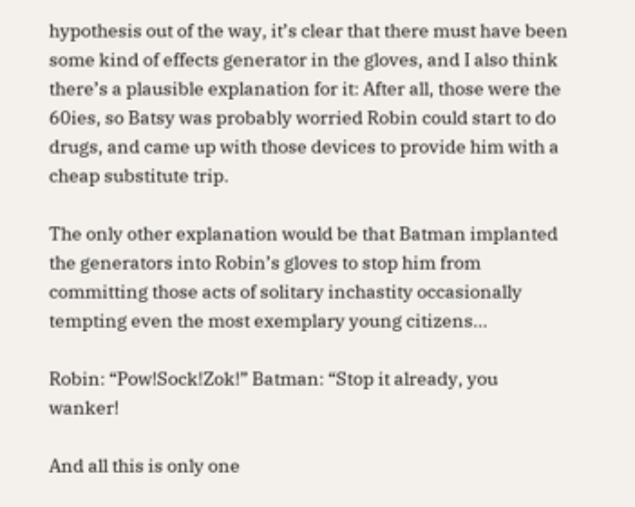hypothesis out of the way, it’s clear that there must have been some kind of effects generator in the gloves, and I also think there’s a plausible explanation for it: After all, those were the 60ies, so Batsy was probably worried Robin could start to do drugs, and came up with those devices to provide him with a cheap substitute trip.

The only other explanation would be that Batman implanted the generators into Robin’s gloves to stop him from committing those acts of solitary inchastity occasionally tempting even the most exemplary young citizens…

Robin: “Pow!Sock!Zok!” Batman: “Stop it already, you wanker!

And all this is only one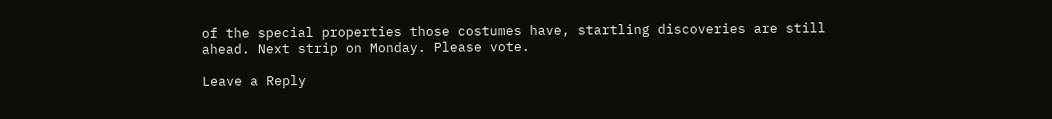of the special properties those costumes have, startling discoveries are still ahead. Next strip on Monday. Please vote.

Leave a Reply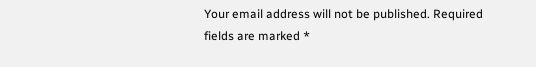Your email address will not be published. Required fields are marked *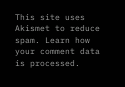This site uses Akismet to reduce spam. Learn how your comment data is processed.